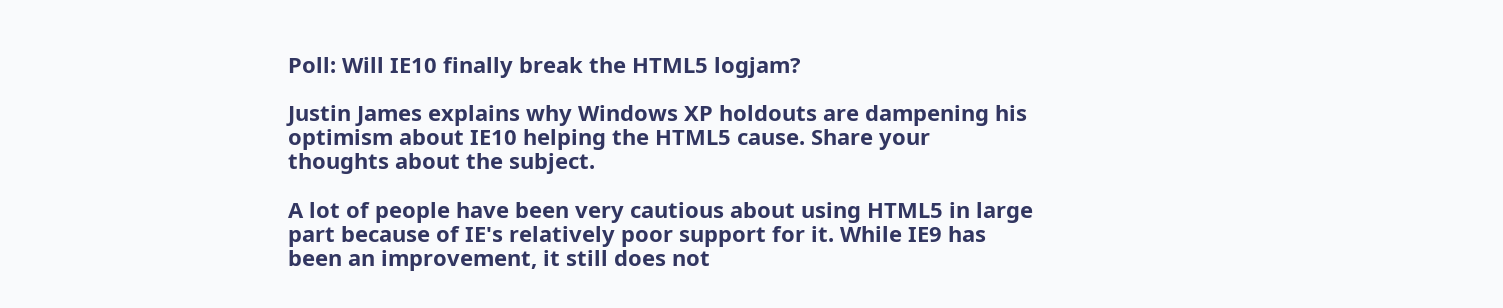Poll: Will IE10 finally break the HTML5 logjam?

Justin James explains why Windows XP holdouts are dampening his optimism about IE10 helping the HTML5 cause. Share your thoughts about the subject.

A lot of people have been very cautious about using HTML5 in large part because of IE's relatively poor support for it. While IE9 has been an improvement, it still does not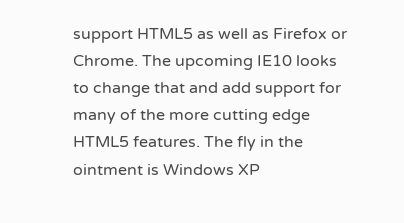support HTML5 as well as Firefox or Chrome. The upcoming IE10 looks to change that and add support for many of the more cutting edge HTML5 features. The fly in the ointment is Windows XP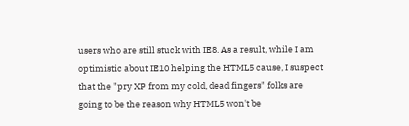users who are still stuck with IE8. As a result, while I am optimistic about IE10 helping the HTML5 cause, I suspect that the "pry XP from my cold, dead fingers" folks are going to be the reason why HTML5 won't be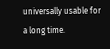universally usable for a long time.